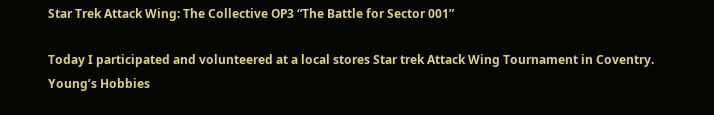Star Trek Attack Wing: The Collective OP3 “The Battle for Sector 001”

Today I participated and volunteered at a local stores Star trek Attack Wing Tournament in Coventry.  Young’s Hobbies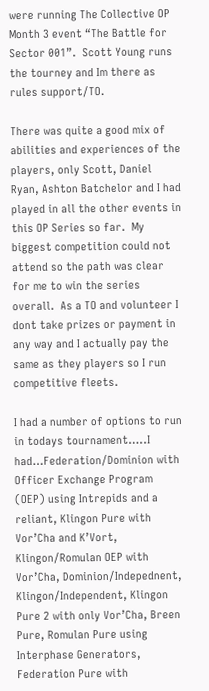were running The Collective OP Month 3 event “The Battle for Sector 001”.  Scott Young runs the tourney and Im there as rules support/TO.

There was quite a good mix of abilities and experiences of the players, only Scott, Daniel Ryan, Ashton Batchelor and I had played in all the other events in this OP Series so far.  My biggest competition could not attend so the path was clear for me to win the series overall.  As a TO and volunteer I dont take prizes or payment in any way and I actually pay the same as they players so I run competitive fleets.

I had a number of options to run in todays tournament…..I had…Federation/Dominion with Officer Exchange Program (OEP) using Intrepids and a reliant, Klingon Pure with Vor’Cha and K’Vort, Klingon/Romulan OEP with Vor’Cha, Dominion/Indepednent, Klingon/Independent, Klingon Pure 2 with only Vor’Cha, Breen Pure, Romulan Pure using Interphase Generators, Federation Pure with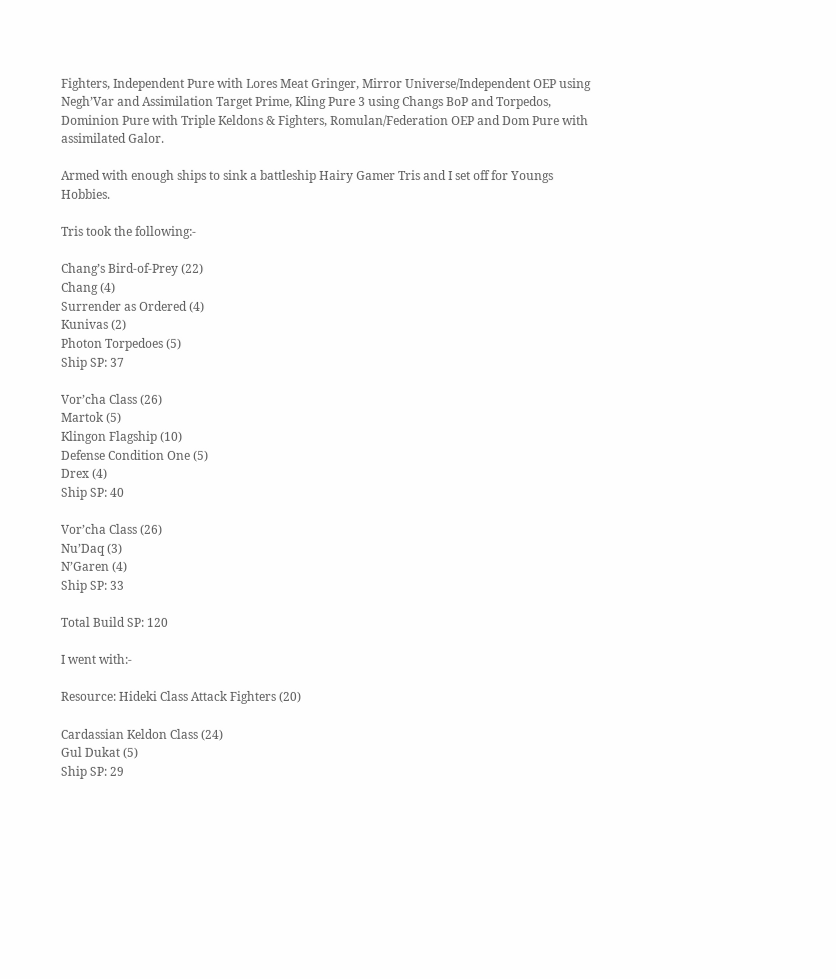Fighters, Independent Pure with Lores Meat Gringer, Mirror Universe/Independent OEP using Negh’Var and Assimilation Target Prime, Kling Pure 3 using Changs BoP and Torpedos, Dominion Pure with Triple Keldons & Fighters, Romulan/Federation OEP and Dom Pure with assimilated Galor.

Armed with enough ships to sink a battleship Hairy Gamer Tris and I set off for Youngs Hobbies.

Tris took the following:-

Chang’s Bird-of-Prey (22)
Chang (4)
Surrender as Ordered (4)
Kunivas (2)
Photon Torpedoes (5)
Ship SP: 37

Vor’cha Class (26)
Martok (5)
Klingon Flagship (10)
Defense Condition One (5)
Drex (4)
Ship SP: 40

Vor’cha Class (26)
Nu’Daq (3)
N’Garen (4)
Ship SP: 33

Total Build SP: 120

I went with:-

Resource: Hideki Class Attack Fighters (20)

Cardassian Keldon Class (24)
Gul Dukat (5)
Ship SP: 29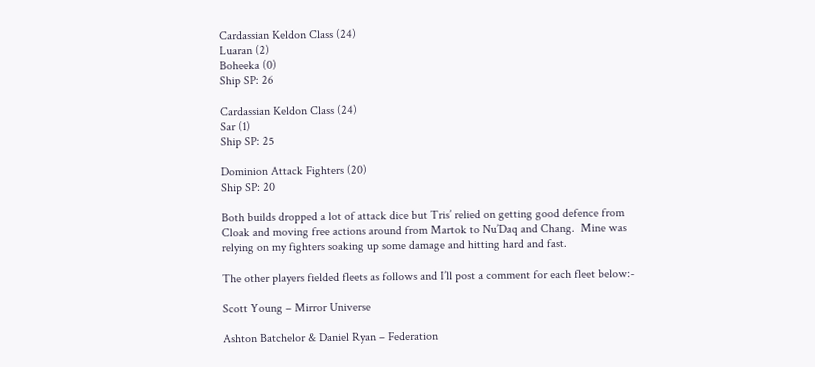Cardassian Keldon Class (24)
Luaran (2)
Boheeka (0)
Ship SP: 26

Cardassian Keldon Class (24)
Sar (1)
Ship SP: 25

Dominion Attack Fighters (20)
Ship SP: 20

Both builds dropped a lot of attack dice but Tris’ relied on getting good defence from Cloak and moving free actions around from Martok to Nu’Daq and Chang.  Mine was relying on my fighters soaking up some damage and hitting hard and fast.

The other players fielded fleets as follows and I’ll post a comment for each fleet below:-

Scott Young – Mirror Universe

Ashton Batchelor & Daniel Ryan – Federation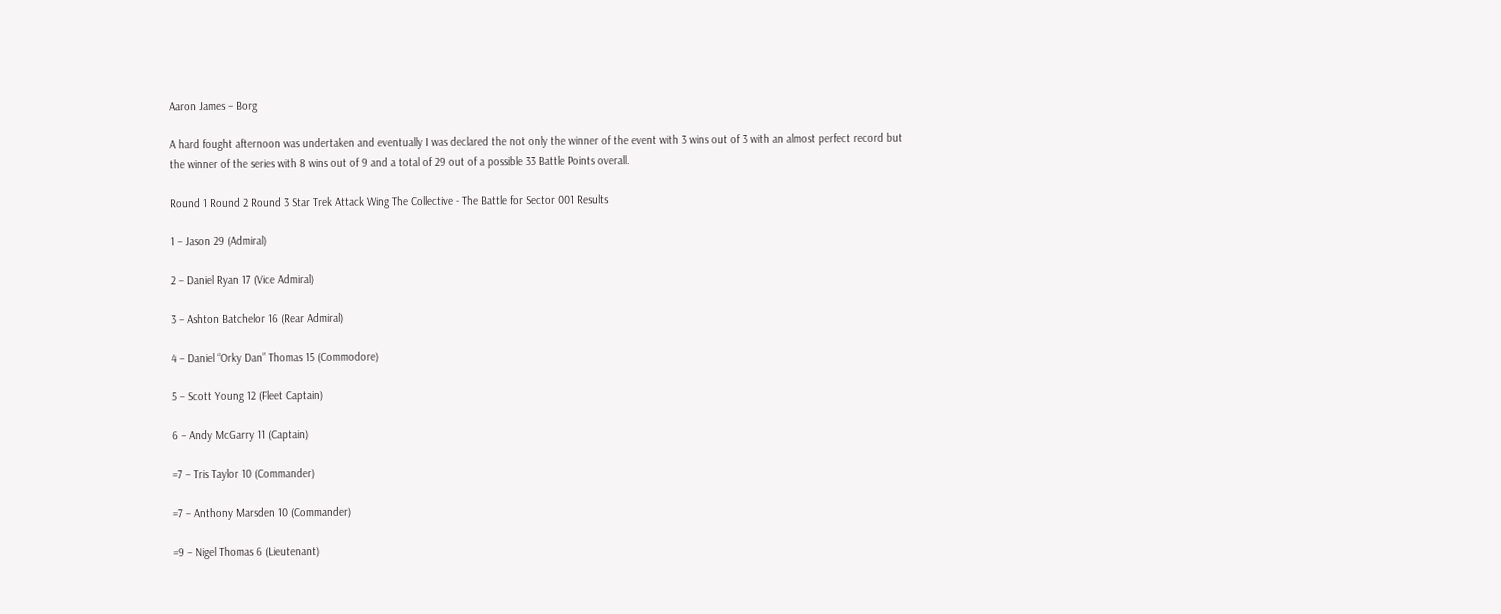Aaron James – Borg

A hard fought afternoon was undertaken and eventually I was declared the not only the winner of the event with 3 wins out of 3 with an almost perfect record but the winner of the series with 8 wins out of 9 and a total of 29 out of a possible 33 Battle Points overall.

Round 1 Round 2 Round 3 Star Trek Attack Wing The Collective - The Battle for Sector 001 Results

1 – Jason 29 (Admiral)

2 – Daniel Ryan 17 (Vice Admiral)

3 – Ashton Batchelor 16 (Rear Admiral)

4 – Daniel “Orky Dan” Thomas 15 (Commodore)

5 – Scott Young 12 (Fleet Captain)

6 – Andy McGarry 11 (Captain)

=7 – Tris Taylor 10 (Commander)

=7 – Anthony Marsden 10 (Commander)

=9 – Nigel Thomas 6 (Lieutenant)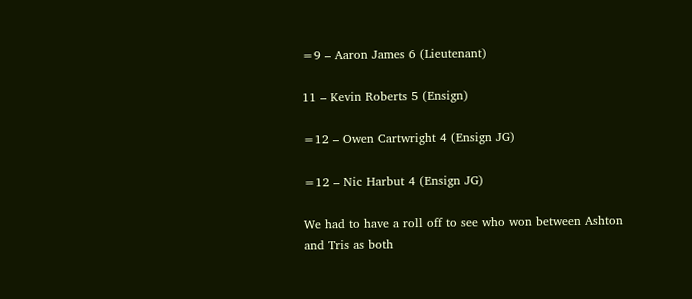=9 – Aaron James 6 (Lieutenant)

11 – Kevin Roberts 5 (Ensign)

=12 – Owen Cartwright 4 (Ensign JG)

=12 – Nic Harbut 4 (Ensign JG)

We had to have a roll off to see who won between Ashton and Tris as both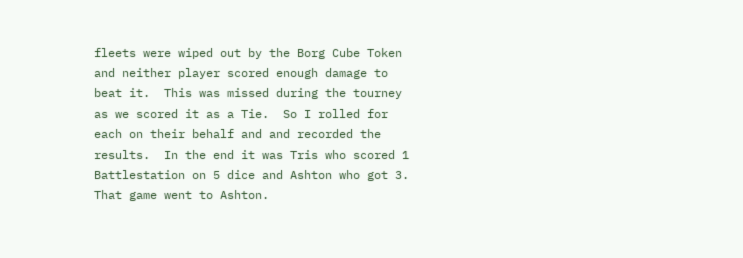fleets were wiped out by the Borg Cube Token and neither player scored enough damage to beat it.  This was missed during the tourney as we scored it as a Tie.  So I rolled for each on their behalf and and recorded the results.  In the end it was Tris who scored 1 Battlestation on 5 dice and Ashton who got 3.  That game went to Ashton.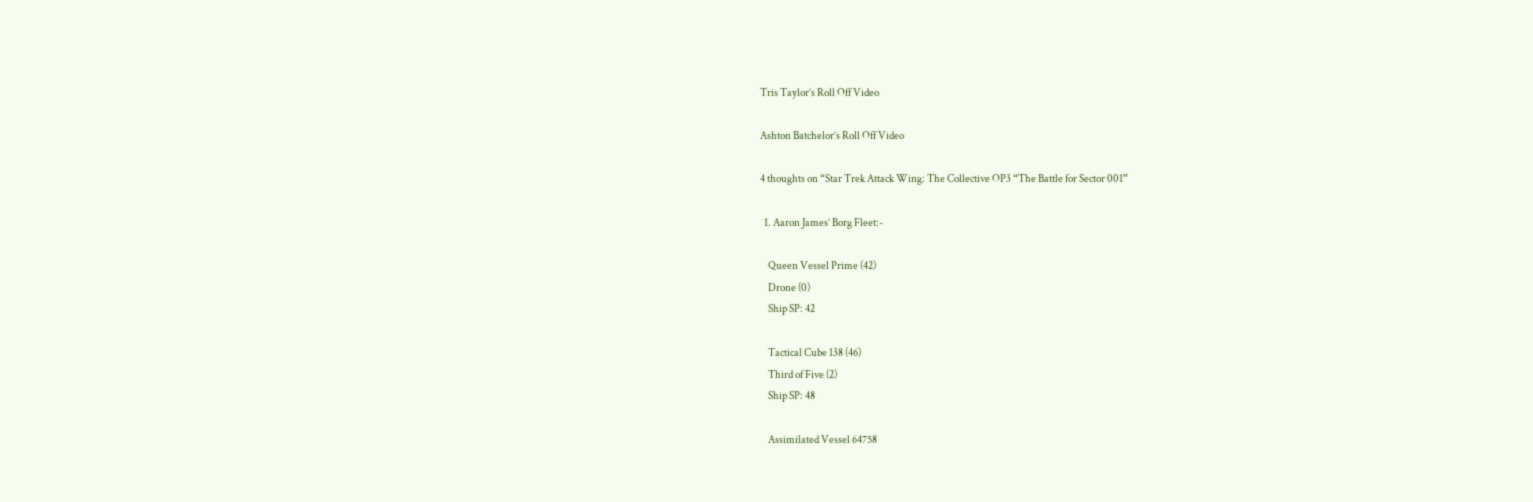Tris Taylor’s Roll Off Video

Ashton Batchelor’s Roll Off Video

4 thoughts on “Star Trek Attack Wing: The Collective OP3 “The Battle for Sector 001”

  1. Aaron James’ Borg Fleet:-

    Queen Vessel Prime (42)
    Drone (0)
    Ship SP: 42

    Tactical Cube 138 (46)
    Third of Five (2)
    Ship SP: 48

    Assimilated Vessel 64758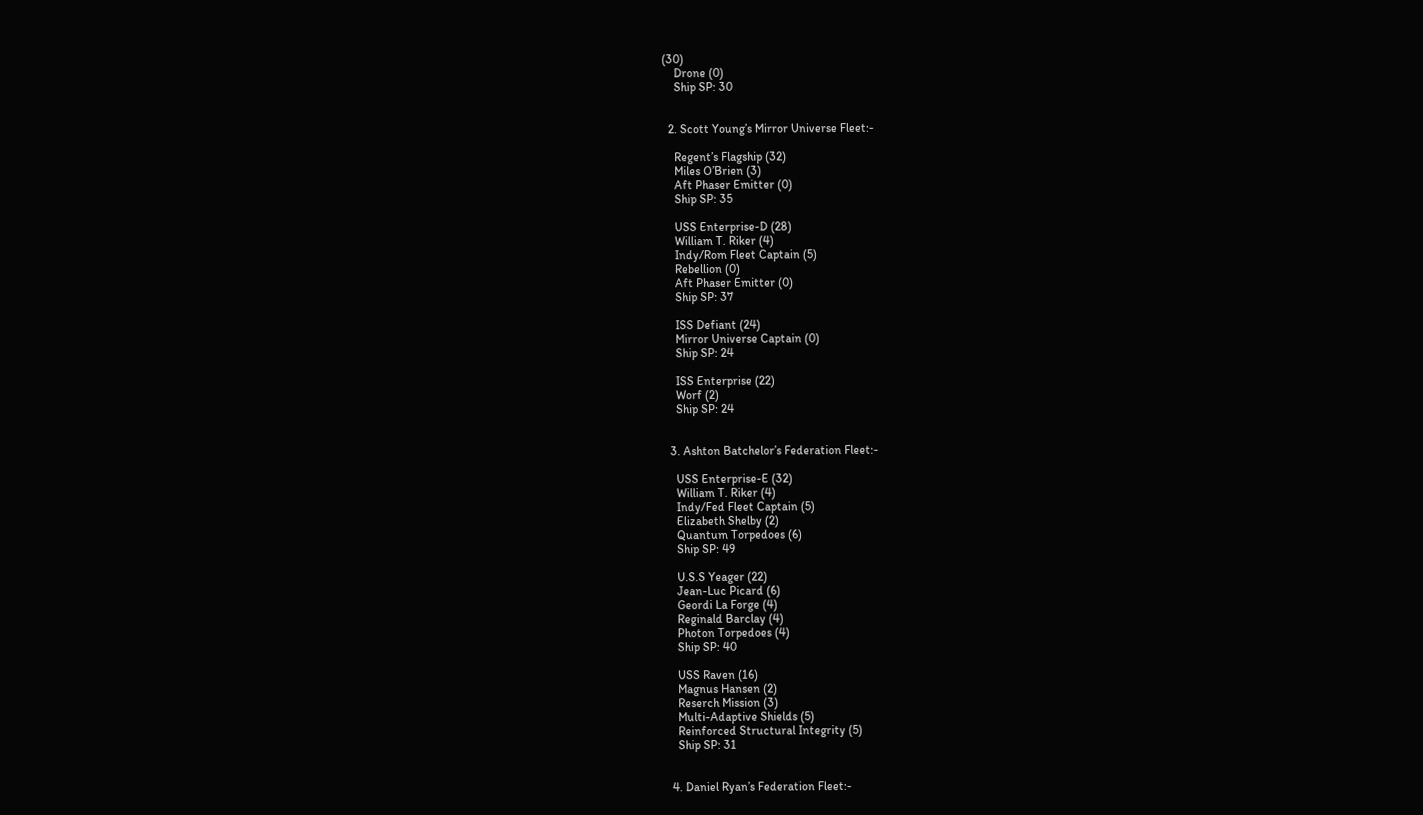(30)
    Drone (0)
    Ship SP: 30


  2. Scott Young’s Mirror Universe Fleet:-

    Regent’s Flagship (32)
    Miles O’Brien (3)
    Aft Phaser Emitter (0)
    Ship SP: 35

    USS Enterprise-D (28)
    William T. Riker (4)
    Indy/Rom Fleet Captain (5)
    Rebellion (0)
    Aft Phaser Emitter (0)
    Ship SP: 37

    ISS Defiant (24)
    Mirror Universe Captain (0)
    Ship SP: 24

    ISS Enterprise (22)
    Worf (2)
    Ship SP: 24


  3. Ashton Batchelor’s Federation Fleet:-

    USS Enterprise-E (32)
    William T. Riker (4)
    Indy/Fed Fleet Captain (5)
    Elizabeth Shelby (2)
    Quantum Torpedoes (6)
    Ship SP: 49

    U.S.S Yeager (22)
    Jean-Luc Picard (6)
    Geordi La Forge (4)
    Reginald Barclay (4)
    Photon Torpedoes (4)
    Ship SP: 40

    USS Raven (16)
    Magnus Hansen (2)
    Reserch Mission (3)
    Multi-Adaptive Shields (5)
    Reinforced Structural Integrity (5)
    Ship SP: 31


  4. Daniel Ryan’s Federation Fleet:-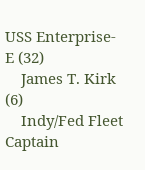USS Enterprise-E (32)
    James T. Kirk (6)
    Indy/Fed Fleet Captain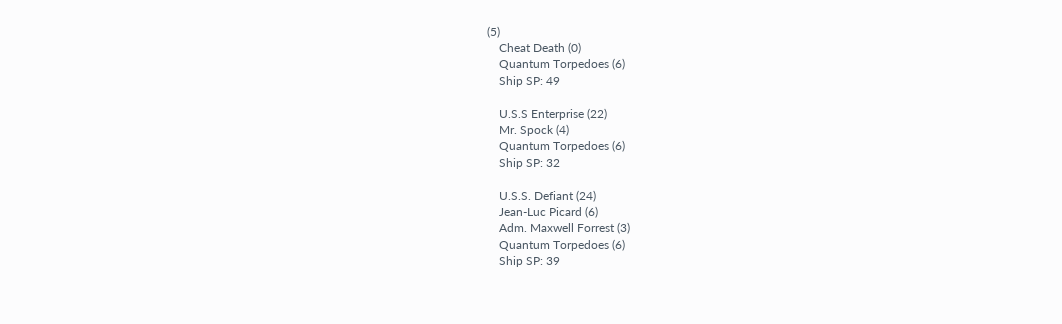(5)
    Cheat Death (0)
    Quantum Torpedoes (6)
    Ship SP: 49

    U.S.S Enterprise (22)
    Mr. Spock (4)
    Quantum Torpedoes (6)
    Ship SP: 32

    U.S.S. Defiant (24)
    Jean-Luc Picard (6)
    Adm. Maxwell Forrest (3)
    Quantum Torpedoes (6)
    Ship SP: 39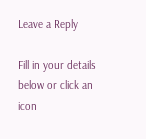Leave a Reply

Fill in your details below or click an icon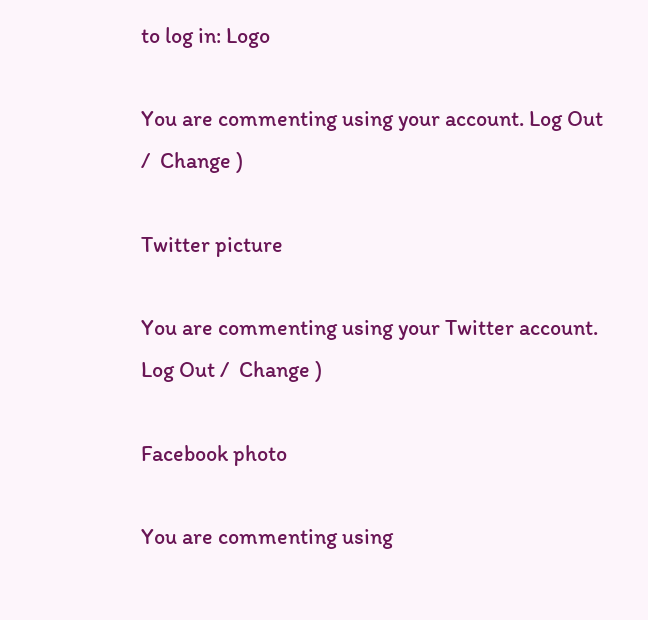to log in: Logo

You are commenting using your account. Log Out /  Change )

Twitter picture

You are commenting using your Twitter account. Log Out /  Change )

Facebook photo

You are commenting using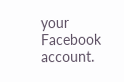your Facebook account.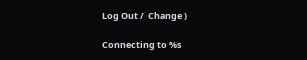Log Out /  Change )

Connecting to %s